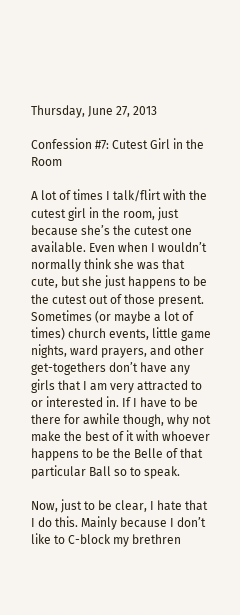Thursday, June 27, 2013

Confession #7: Cutest Girl in the Room

A lot of times I talk/flirt with the cutest girl in the room, just because she’s the cutest one available. Even when I wouldn’t normally think she was that cute, but she just happens to be the cutest out of those present. Sometimes (or maybe a lot of times) church events, little game nights, ward prayers, and other get-togethers don’t have any girls that I am very attracted to or interested in. If I have to be there for awhile though, why not make the best of it with whoever happens to be the Belle of that particular Ball so to speak.

Now, just to be clear, I hate that I do this. Mainly because I don’t like to C-block my brethren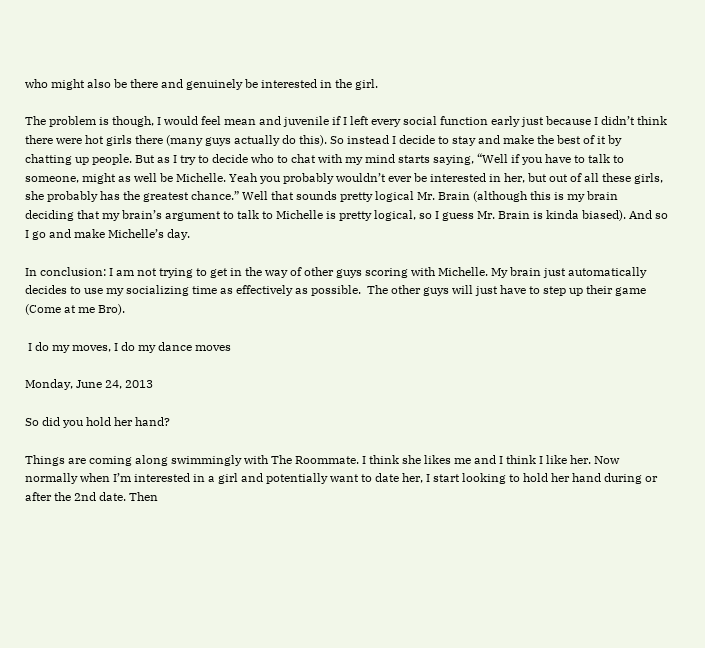who might also be there and genuinely be interested in the girl.

The problem is though, I would feel mean and juvenile if I left every social function early just because I didn’t think there were hot girls there (many guys actually do this). So instead I decide to stay and make the best of it by chatting up people. But as I try to decide who to chat with my mind starts saying, “Well if you have to talk to someone, might as well be Michelle. Yeah you probably wouldn’t ever be interested in her, but out of all these girls, she probably has the greatest chance.” Well that sounds pretty logical Mr. Brain (although this is my brain deciding that my brain’s argument to talk to Michelle is pretty logical, so I guess Mr. Brain is kinda biased). And so I go and make Michelle’s day.

In conclusion: I am not trying to get in the way of other guys scoring with Michelle. My brain just automatically decides to use my socializing time as effectively as possible.  The other guys will just have to step up their game (Come at me Bro).

 I do my moves, I do my dance moves

Monday, June 24, 2013

So did you hold her hand?

Things are coming along swimmingly with The Roommate. I think she likes me and I think I like her. Now normally when I’m interested in a girl and potentially want to date her, I start looking to hold her hand during or after the 2nd date. Then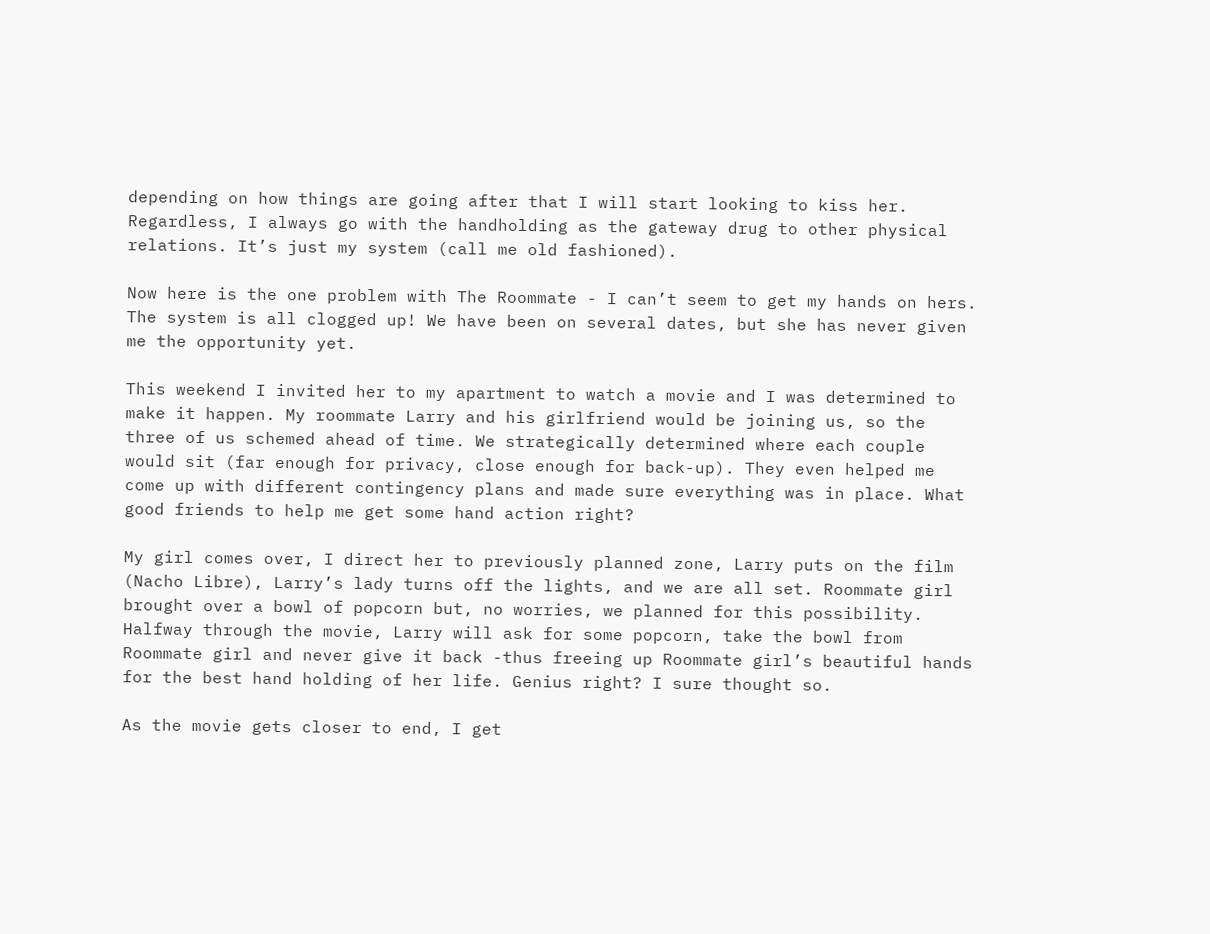depending on how things are going after that I will start looking to kiss her.  Regardless, I always go with the handholding as the gateway drug to other physical relations. It’s just my system (call me old fashioned).

Now here is the one problem with The Roommate - I can’t seem to get my hands on hers. The system is all clogged up! We have been on several dates, but she has never given me the opportunity yet.

This weekend I invited her to my apartment to watch a movie and I was determined to make it happen. My roommate Larry and his girlfriend would be joining us, so the three of us schemed ahead of time. We strategically determined where each couple would sit (far enough for privacy, close enough for back-up). They even helped me come up with different contingency plans and made sure everything was in place. What good friends to help me get some hand action right?

My girl comes over, I direct her to previously planned zone, Larry puts on the film (Nacho Libre), Larry’s lady turns off the lights, and we are all set. Roommate girl brought over a bowl of popcorn but, no worries, we planned for this possibility. Halfway through the movie, Larry will ask for some popcorn, take the bowl from Roommate girl and never give it back -thus freeing up Roommate girl’s beautiful hands for the best hand holding of her life. Genius right? I sure thought so.

As the movie gets closer to end, I get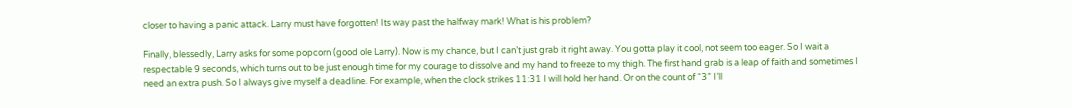closer to having a panic attack. Larry must have forgotten! Its way past the halfway mark! What is his problem?

Finally, blessedly, Larry asks for some popcorn (good ole Larry). Now is my chance, but I can’t just grab it right away. You gotta play it cool, not seem too eager. So I wait a respectable 9 seconds, which turns out to be just enough time for my courage to dissolve and my hand to freeze to my thigh. The first hand grab is a leap of faith and sometimes I need an extra push. So I always give myself a deadline. For example, when the clock strikes 11:31 I will hold her hand. Or on the count of “3” I’ll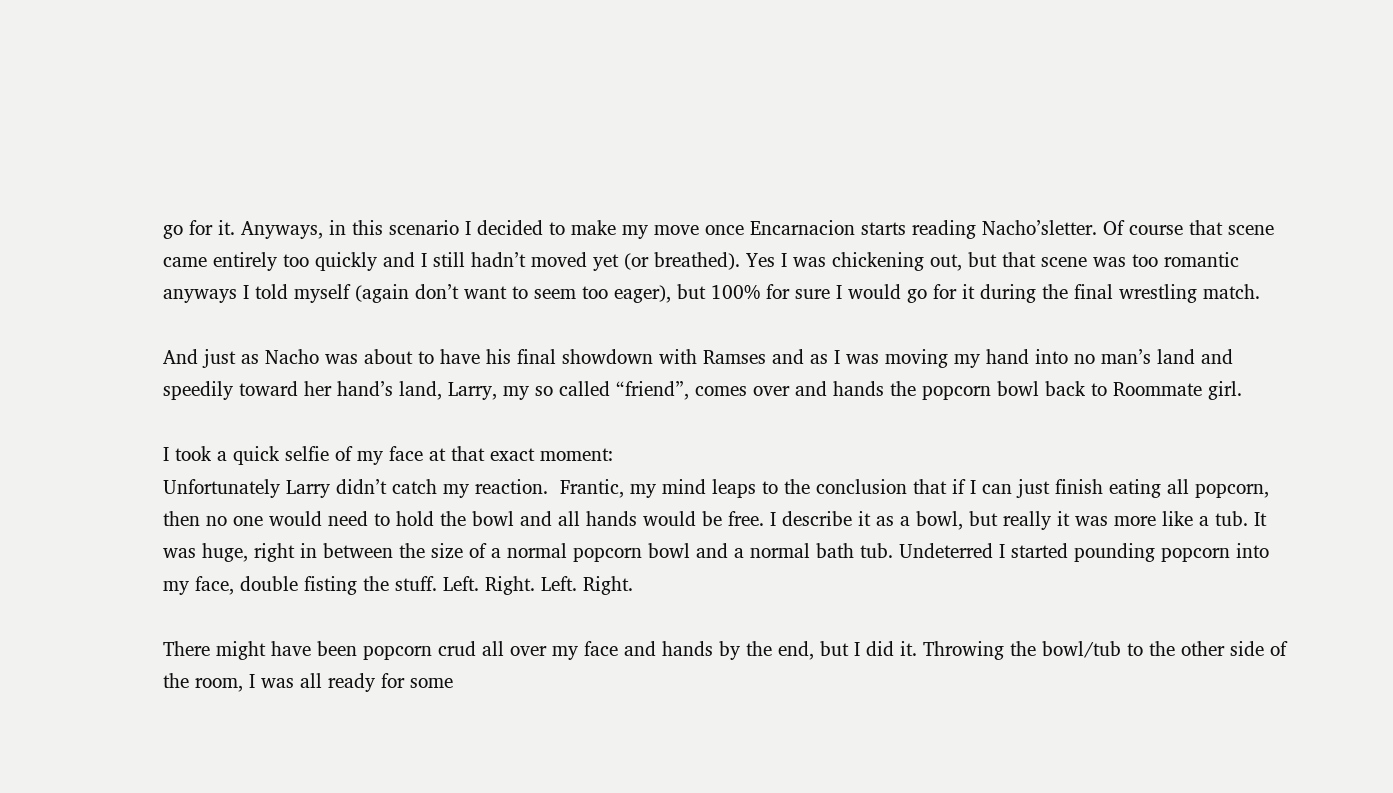go for it. Anyways, in this scenario I decided to make my move once Encarnacion starts reading Nacho’sletter. Of course that scene came entirely too quickly and I still hadn’t moved yet (or breathed). Yes I was chickening out, but that scene was too romantic anyways I told myself (again don’t want to seem too eager), but 100% for sure I would go for it during the final wrestling match.

And just as Nacho was about to have his final showdown with Ramses and as I was moving my hand into no man’s land and speedily toward her hand’s land, Larry, my so called “friend”, comes over and hands the popcorn bowl back to Roommate girl.

I took a quick selfie of my face at that exact moment:
Unfortunately Larry didn’t catch my reaction.  Frantic, my mind leaps to the conclusion that if I can just finish eating all popcorn, then no one would need to hold the bowl and all hands would be free. I describe it as a bowl, but really it was more like a tub. It was huge, right in between the size of a normal popcorn bowl and a normal bath tub. Undeterred I started pounding popcorn into my face, double fisting the stuff. Left. Right. Left. Right.

There might have been popcorn crud all over my face and hands by the end, but I did it. Throwing the bowl/tub to the other side of the room, I was all ready for some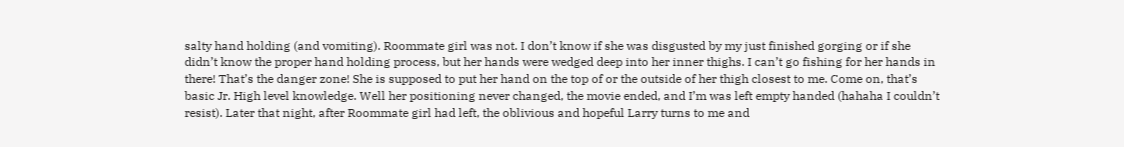salty hand holding (and vomiting). Roommate girl was not. I don’t know if she was disgusted by my just finished gorging or if she didn’t know the proper hand holding process, but her hands were wedged deep into her inner thighs. I can’t go fishing for her hands in there! That’s the danger zone! She is supposed to put her hand on the top of or the outside of her thigh closest to me. Come on, that’s basic Jr. High level knowledge. Well her positioning never changed, the movie ended, and I’m was left empty handed (hahaha I couldn’t resist). Later that night, after Roommate girl had left, the oblivious and hopeful Larry turns to me and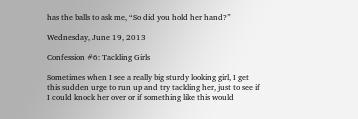has the balls to ask me, “So did you hold her hand?”

Wednesday, June 19, 2013

Confession #6: Tackling Girls

Sometimes when I see a really big sturdy looking girl, I get this sudden urge to run up and try tackling her, just to see if I could knock her over or if something like this would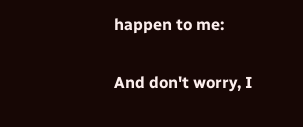happen to me:

And don't worry, I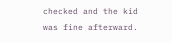checked and the kid was fine afterward.